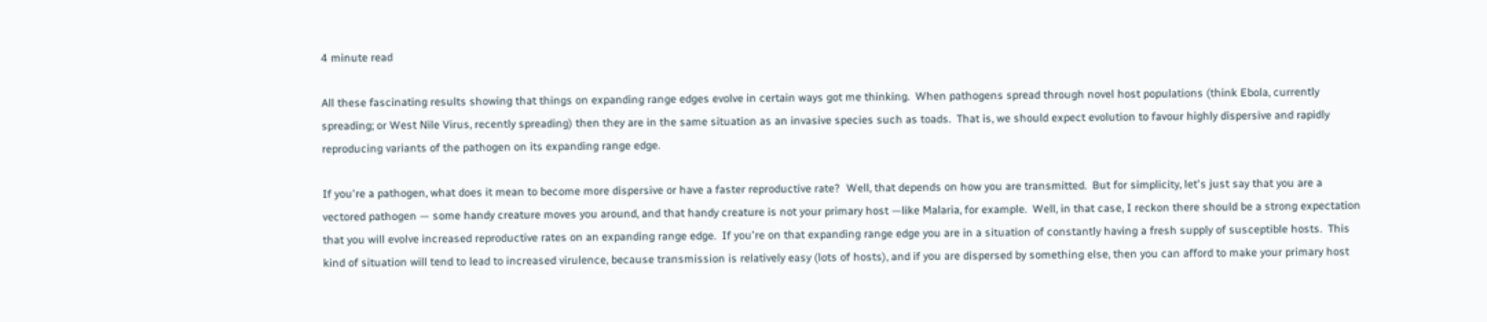4 minute read

All these fascinating results showing that things on expanding range edges evolve in certain ways got me thinking.  When pathogens spread through novel host populations (think Ebola, currently spreading; or West Nile Virus, recently spreading) then they are in the same situation as an invasive species such as toads.  That is, we should expect evolution to favour highly dispersive and rapidly reproducing variants of the pathogen on its expanding range edge.

If you're a pathogen, what does it mean to become more dispersive or have a faster reproductive rate?  Well, that depends on how you are transmitted.  But for simplicity, let's just say that you are a vectored pathogen — some handy creature moves you around, and that handy creature is not your primary host —like Malaria, for example.  Well, in that case, I reckon there should be a strong expectation that you will evolve increased reproductive rates on an expanding range edge.  If you're on that expanding range edge you are in a situation of constantly having a fresh supply of susceptible hosts.  This kind of situation will tend to lead to increased virulence, because transmission is relatively easy (lots of hosts), and if you are dispersed by something else, then you can afford to make your primary host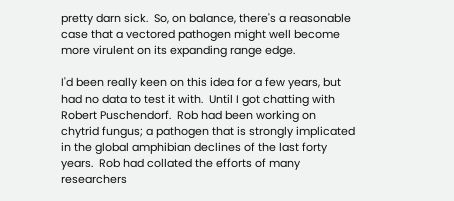pretty darn sick.  So, on balance, there's a reasonable case that a vectored pathogen might well become more virulent on its expanding range edge.

I'd been really keen on this idea for a few years, but had no data to test it with.  Until I got chatting with Robert Puschendorf.  Rob had been working on chytrid fungus; a pathogen that is strongly implicated in the global amphibian declines of the last forty years.  Rob had collated the efforts of many researchers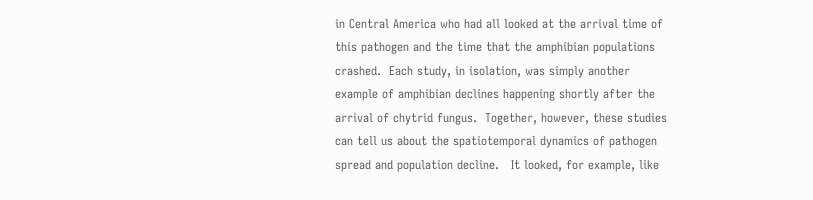in Central America who had all looked at the arrival time of this pathogen and the time that the amphibian populations crashed.  Each study, in isolation, was simply another example of amphibian declines happening shortly after the arrival of chytrid fungus.  Together, however, these studies can tell us about the spatiotemporal dynamics of pathogen spread and population decline.   It looked, for example, like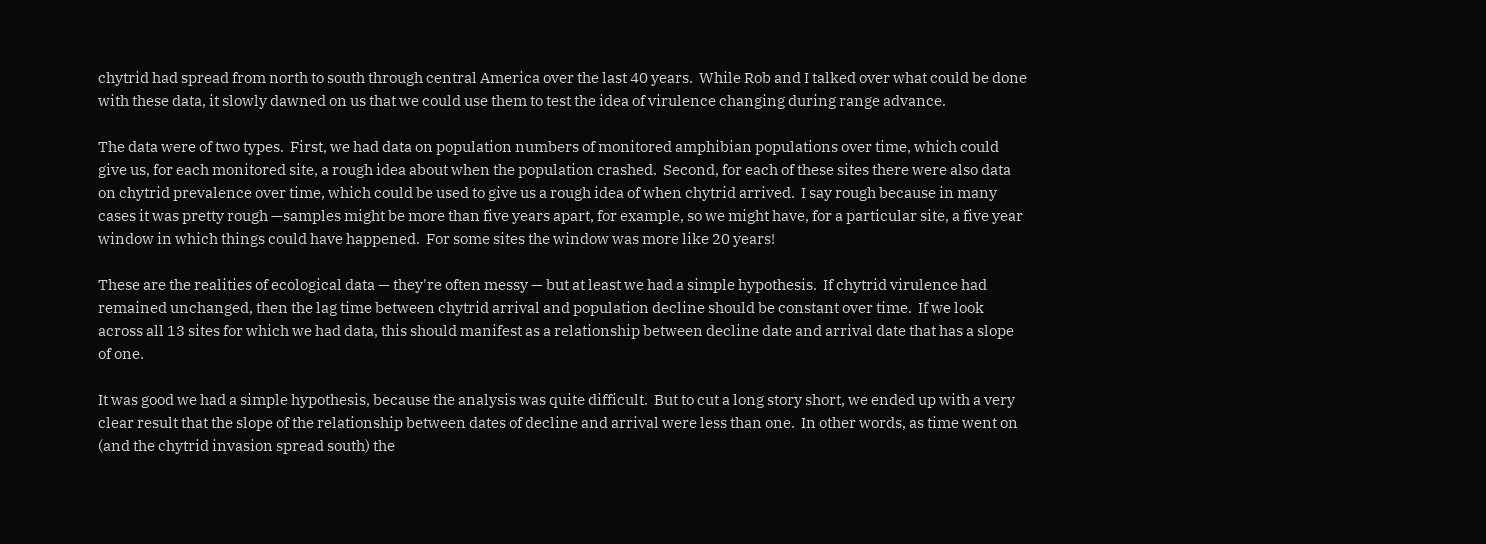chytrid had spread from north to south through central America over the last 40 years.  While Rob and I talked over what could be done with these data, it slowly dawned on us that we could use them to test the idea of virulence changing during range advance.

The data were of two types.  First, we had data on population numbers of monitored amphibian populations over time, which could give us, for each monitored site, a rough idea about when the population crashed.  Second, for each of these sites there were also data on chytrid prevalence over time, which could be used to give us a rough idea of when chytrid arrived.  I say rough because in many cases it was pretty rough —samples might be more than five years apart, for example, so we might have, for a particular site, a five year window in which things could have happened.  For some sites the window was more like 20 years!

These are the realities of ecological data — they're often messy — but at least we had a simple hypothesis.  If chytrid virulence had remained unchanged, then the lag time between chytrid arrival and population decline should be constant over time.  If we look across all 13 sites for which we had data, this should manifest as a relationship between decline date and arrival date that has a slope of one.

It was good we had a simple hypothesis, because the analysis was quite difficult.  But to cut a long story short, we ended up with a very clear result that the slope of the relationship between dates of decline and arrival were less than one.  In other words, as time went on (and the chytrid invasion spread south) the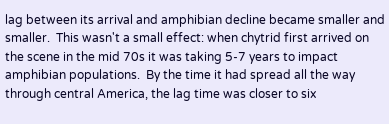lag between its arrival and amphibian decline became smaller and smaller.  This wasn't a small effect: when chytrid first arrived on the scene in the mid 70s it was taking 5-7 years to impact amphibian populations.  By the time it had spread all the way through central America, the lag time was closer to six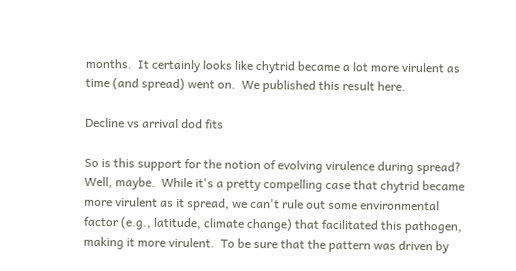months.  It certainly looks like chytrid became a lot more virulent as time (and spread) went on.  We published this result here.

Decline vs arrival dod fits

So is this support for the notion of evolving virulence during spread?  Well, maybe.  While it's a pretty compelling case that chytrid became more virulent as it spread, we can't rule out some environmental factor (e.g., latitude, climate change) that facilitated this pathogen, making it more virulent.  To be sure that the pattern was driven by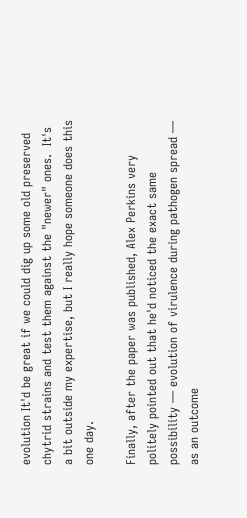evolution It'd be great if we could dig up some old preserved chytrid strains and test them against the "newer" ones.  It's a bit outside my expertise, but I really hope someone does this one day.

Finally, after the paper was published, Alex Perkins very politely pointed out that he'd noticed the exact same possibility — evolution of virulence during pathogen spread — as an outcome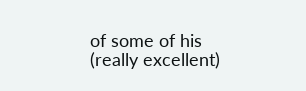of some of his (really excellent)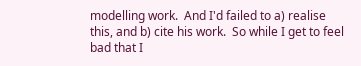modelling work.  And I'd failed to a) realise this, and b) cite his work.  So while I get to feel bad that I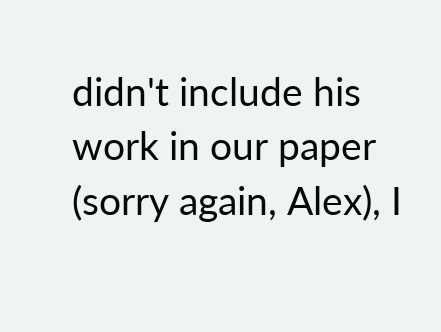didn't include his work in our paper (sorry again, Alex), I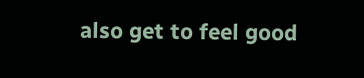also get to feel good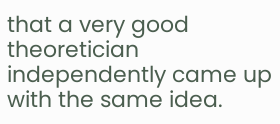that a very good theoretician independently came up with the same idea.